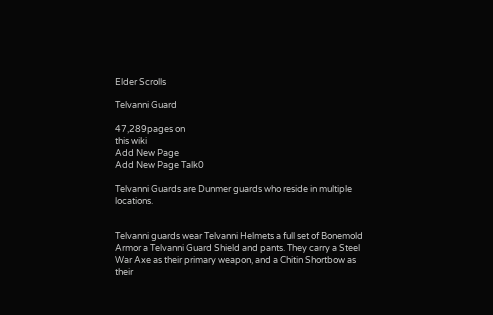Elder Scrolls

Telvanni Guard

47,289pages on
this wiki
Add New Page
Add New Page Talk0

Telvanni Guards are Dunmer guards who reside in multiple locations.


Telvanni guards wear Telvanni Helmets a full set of Bonemold Armor a Telvanni Guard Shield and pants. They carry a Steel War Axe as their primary weapon, and a Chitin Shortbow as their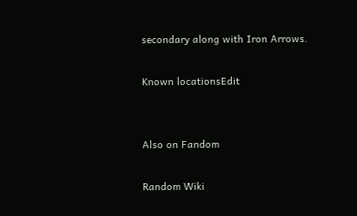secondary along with Iron Arrows.

Known locationsEdit


Also on Fandom

Random Wiki